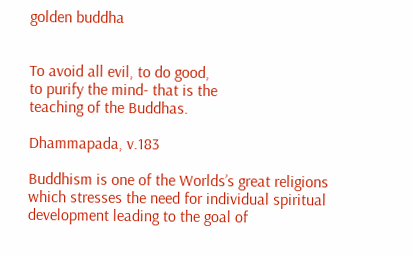golden buddha


To avoid all evil, to do good,
to purify the mind- that is the
teaching of the Buddhas.

Dhammapada, v.183

Buddhism is one of the Worlds’s great religions which stresses the need for individual spiritual development leading to the goal of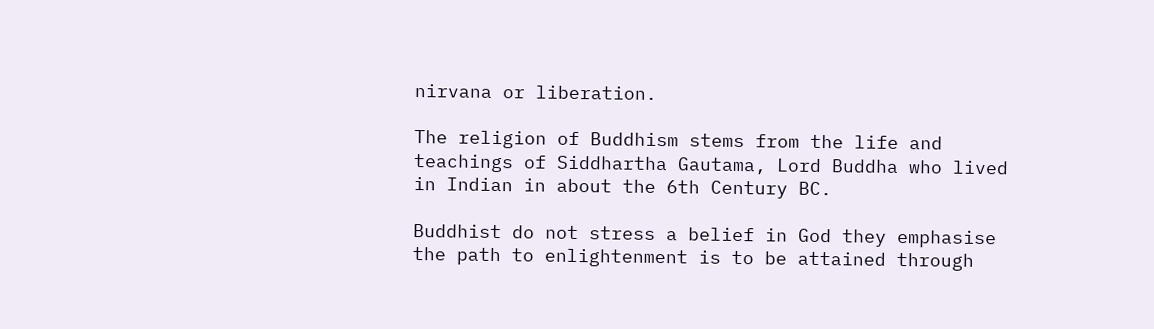nirvana or liberation.

The religion of Buddhism stems from the life and teachings of Siddhartha Gautama, Lord Buddha who lived in Indian in about the 6th Century BC.

Buddhist do not stress a belief in God they emphasise the path to enlightenment is to be attained through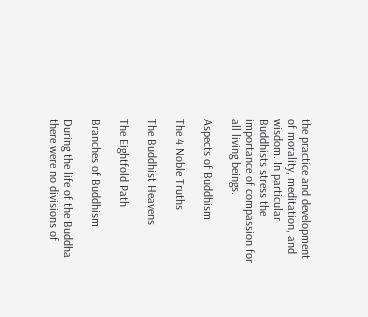the practice and development of morality, meditation, and wisdom. In particular Buddhists stress the importance of compassion for all living beings.

Aspects of Buddhism

The 4 Noble Truths

The Buddhist Heavens

The Eightfold Path

Branches of Buddhism

During the life of the Buddha there were no divisions of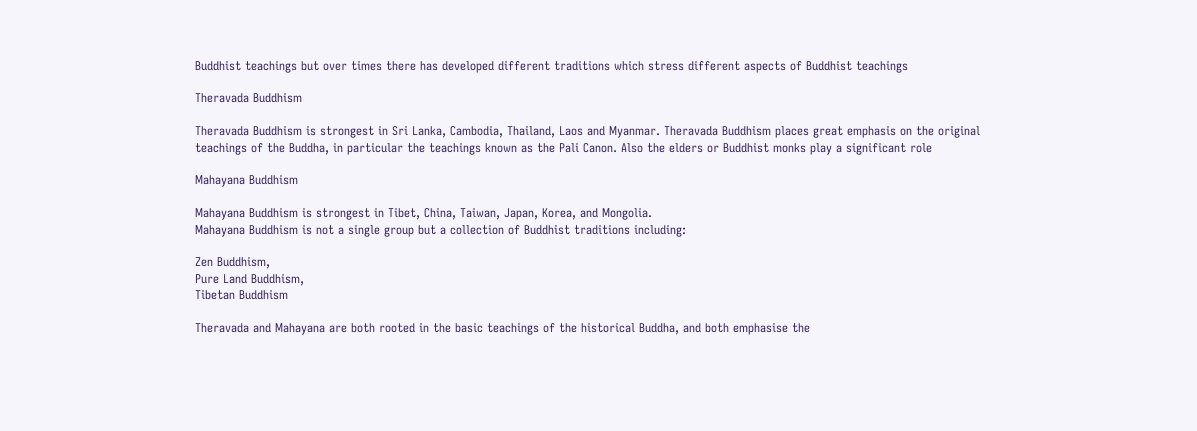Buddhist teachings but over times there has developed different traditions which stress different aspects of Buddhist teachings

Theravada Buddhism

Theravada Buddhism is strongest in Sri Lanka, Cambodia, Thailand, Laos and Myanmar. Theravada Buddhism places great emphasis on the original teachings of the Buddha, in particular the teachings known as the Pali Canon. Also the elders or Buddhist monks play a significant role

Mahayana Buddhism

Mahayana Buddhism is strongest in Tibet, China, Taiwan, Japan, Korea, and Mongolia.
Mahayana Buddhism is not a single group but a collection of Buddhist traditions including:

Zen Buddhism,
Pure Land Buddhism,
Tibetan Buddhism

Theravada and Mahayana are both rooted in the basic teachings of the historical Buddha, and both emphasise the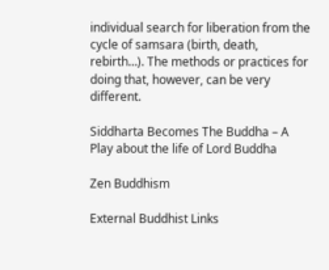individual search for liberation from the cycle of samsara (birth, death, rebirth…). The methods or practices for doing that, however, can be very different.

Siddharta Becomes The Buddha – A Play about the life of Lord Buddha

Zen Buddhism

External Buddhist Links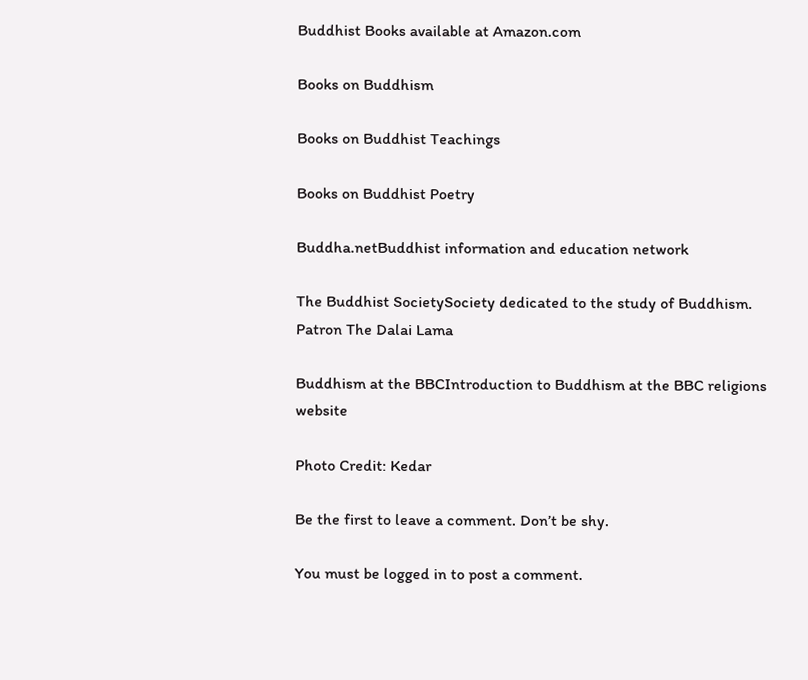Buddhist Books available at Amazon.com

Books on Buddhism

Books on Buddhist Teachings

Books on Buddhist Poetry

Buddha.netBuddhist information and education network

The Buddhist SocietySociety dedicated to the study of Buddhism. Patron The Dalai Lama

Buddhism at the BBCIntroduction to Buddhism at the BBC religions website

Photo Credit: Kedar

Be the first to leave a comment. Don’t be shy.

You must be logged in to post a comment.